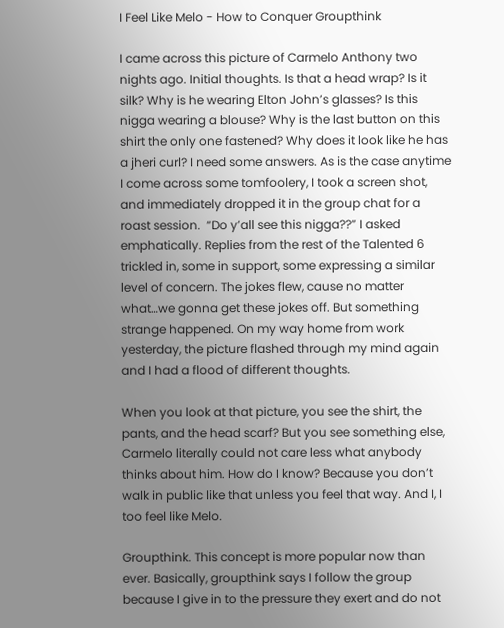I Feel Like Melo - How to Conquer Groupthink

I came across this picture of Carmelo Anthony two nights ago. Initial thoughts. Is that a head wrap? Is it silk? Why is he wearing Elton John’s glasses? Is this nigga wearing a blouse? Why is the last button on this shirt the only one fastened? Why does it look like he has a jheri curl? I need some answers. As is the case anytime I come across some tomfoolery, I took a screen shot, and immediately dropped it in the group chat for a roast session.  “Do y’all see this nigga??” I asked emphatically. Replies from the rest of the Talented 6 trickled in, some in support, some expressing a similar level of concern. The jokes flew, cause no matter what…we gonna get these jokes off. But something strange happened. On my way home from work yesterday, the picture flashed through my mind again and I had a flood of different thoughts.

When you look at that picture, you see the shirt, the pants, and the head scarf? But you see something else, Carmelo literally could not care less what anybody thinks about him. How do I know? Because you don’t walk in public like that unless you feel that way. And I, I too feel like Melo.

Groupthink. This concept is more popular now than ever. Basically, groupthink says I follow the group because I give in to the pressure they exert and do not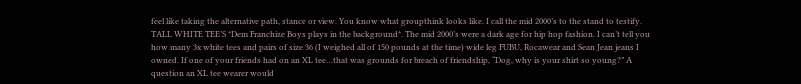feel like taking the alternative path, stance or view. You know what groupthink looks like. I call the mid 2000’s to the stand to testify.  TALL WHITE TEE’S *Dem Franchize Boys plays in the background*. The mid 2000’s were a dark age for hip hop fashion. I can’t tell you how many 3x white tees and pairs of size 36 (I weighed all of 150 pounds at the time) wide leg FUBU, Rocawear and Sean Jean jeans I owned. If one of your friends had on an XL tee…that was grounds for breach of friendship, “Dog, why is your shirt so young?” A question an XL tee wearer would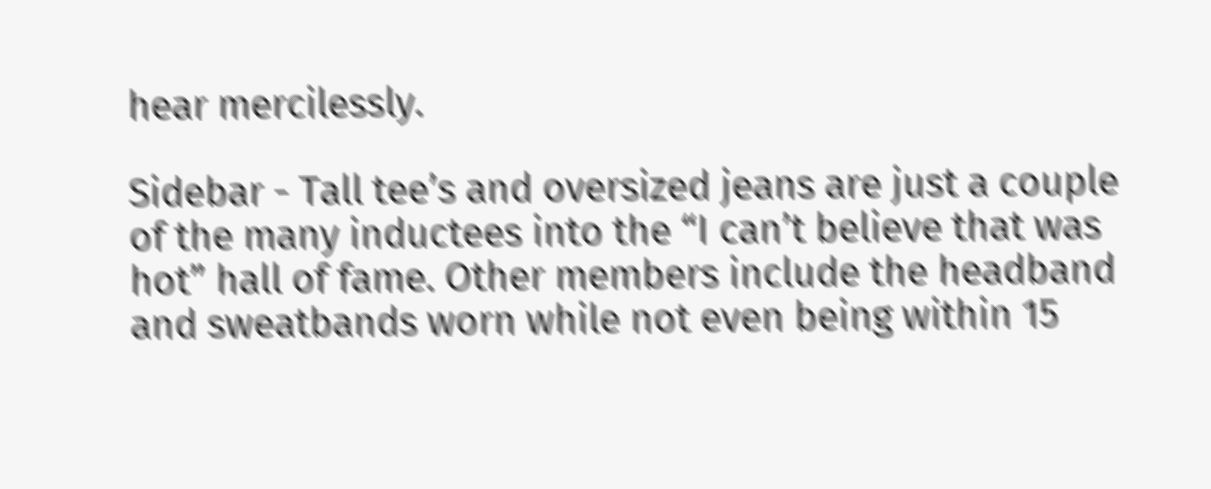hear mercilessly.

Sidebar - Tall tee’s and oversized jeans are just a couple of the many inductees into the “I can’t believe that was hot” hall of fame. Other members include the headband and sweatbands worn while not even being within 15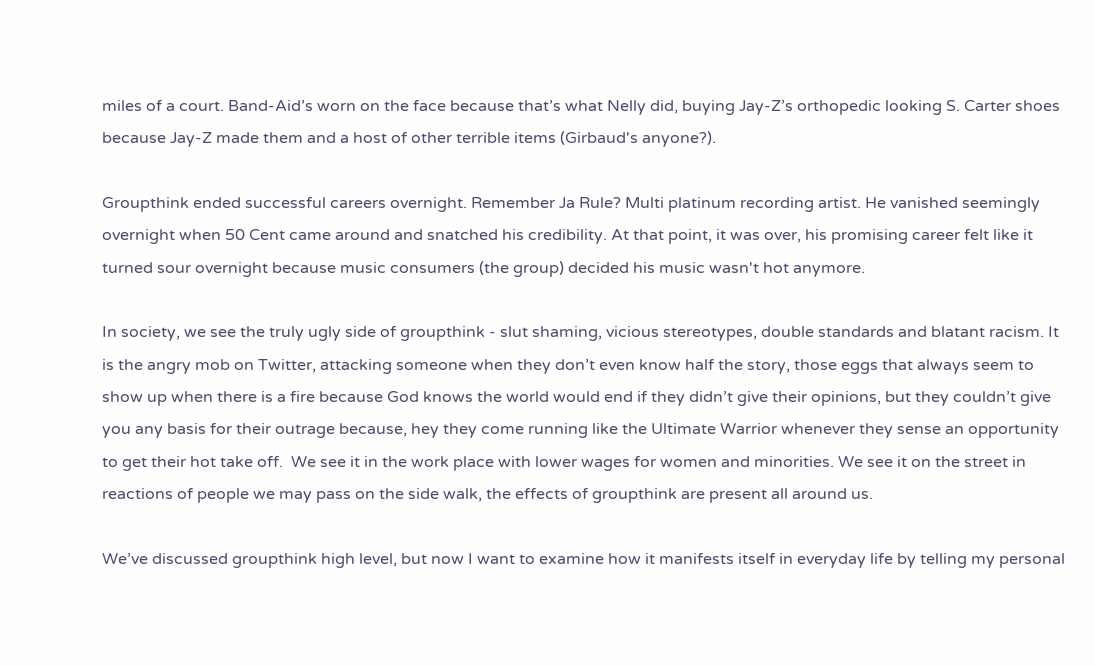miles of a court. Band-Aid’s worn on the face because that’s what Nelly did, buying Jay-Z’s orthopedic looking S. Carter shoes because Jay-Z made them and a host of other terrible items (Girbaud's anyone?).

Groupthink ended successful careers overnight. Remember Ja Rule? Multi platinum recording artist. He vanished seemingly overnight when 50 Cent came around and snatched his credibility. At that point, it was over, his promising career felt like it turned sour overnight because music consumers (the group) decided his music wasn't hot anymore.

In society, we see the truly ugly side of groupthink - slut shaming, vicious stereotypes, double standards and blatant racism. It is the angry mob on Twitter, attacking someone when they don’t even know half the story, those eggs that always seem to show up when there is a fire because God knows the world would end if they didn’t give their opinions, but they couldn’t give you any basis for their outrage because, hey they come running like the Ultimate Warrior whenever they sense an opportunity to get their hot take off.  We see it in the work place with lower wages for women and minorities. We see it on the street in reactions of people we may pass on the side walk, the effects of groupthink are present all around us.

We’ve discussed groupthink high level, but now I want to examine how it manifests itself in everyday life by telling my personal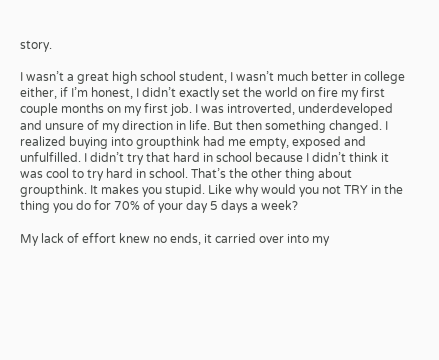story.

I wasn’t a great high school student, I wasn’t much better in college either, if I’m honest, I didn’t exactly set the world on fire my first couple months on my first job. I was introverted, underdeveloped and unsure of my direction in life. But then something changed. I realized buying into groupthink had me empty, exposed and unfulfilled. I didn’t try that hard in school because I didn’t think it was cool to try hard in school. That’s the other thing about groupthink. It makes you stupid. Like why would you not TRY in the thing you do for 70% of your day 5 days a week?

My lack of effort knew no ends, it carried over into my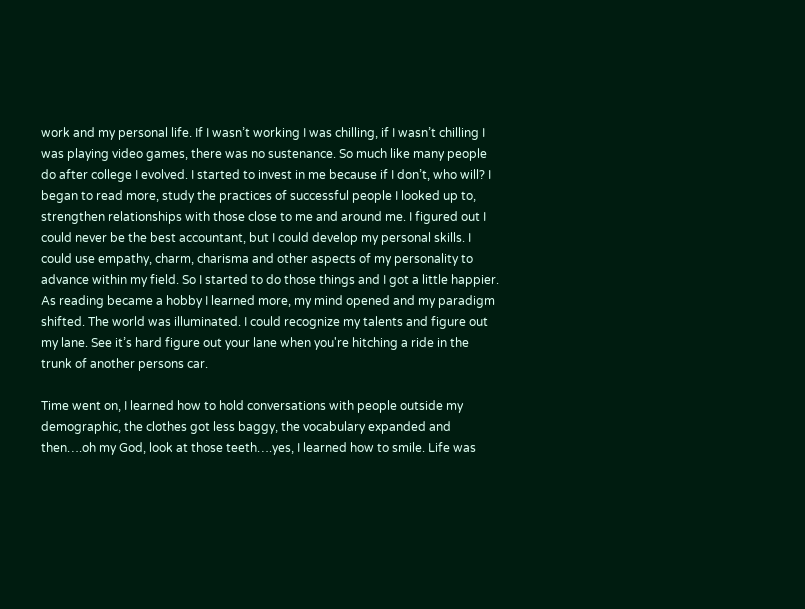work and my personal life. If I wasn’t working I was chilling, if I wasn’t chilling I was playing video games, there was no sustenance. So much like many people do after college I evolved. I started to invest in me because if I don’t, who will? I began to read more, study the practices of successful people I looked up to, strengthen relationships with those close to me and around me. I figured out I could never be the best accountant, but I could develop my personal skills. I could use empathy, charm, charisma and other aspects of my personality to advance within my field. So I started to do those things and I got a little happier. As reading became a hobby I learned more, my mind opened and my paradigm shifted. The world was illuminated. I could recognize my talents and figure out my lane. See it’s hard figure out your lane when you're hitching a ride in the trunk of another persons car.

Time went on, I learned how to hold conversations with people outside my demographic, the clothes got less baggy, the vocabulary expanded and then….oh my God, look at those teeth….yes, I learned how to smile. Life was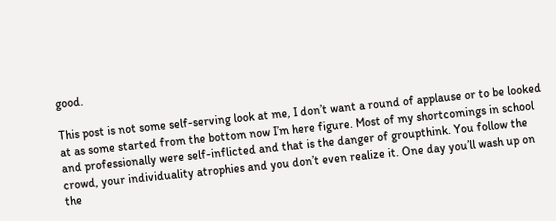good.

This post is not some self-serving look at me, I don’t want a round of applause or to be looked at as some started from the bottom now I’m here figure. Most of my shortcomings in school and professionally were self-inflicted and that is the danger of groupthink. You follow the crowd, your individuality atrophies and you don’t even realize it. One day you’ll wash up on the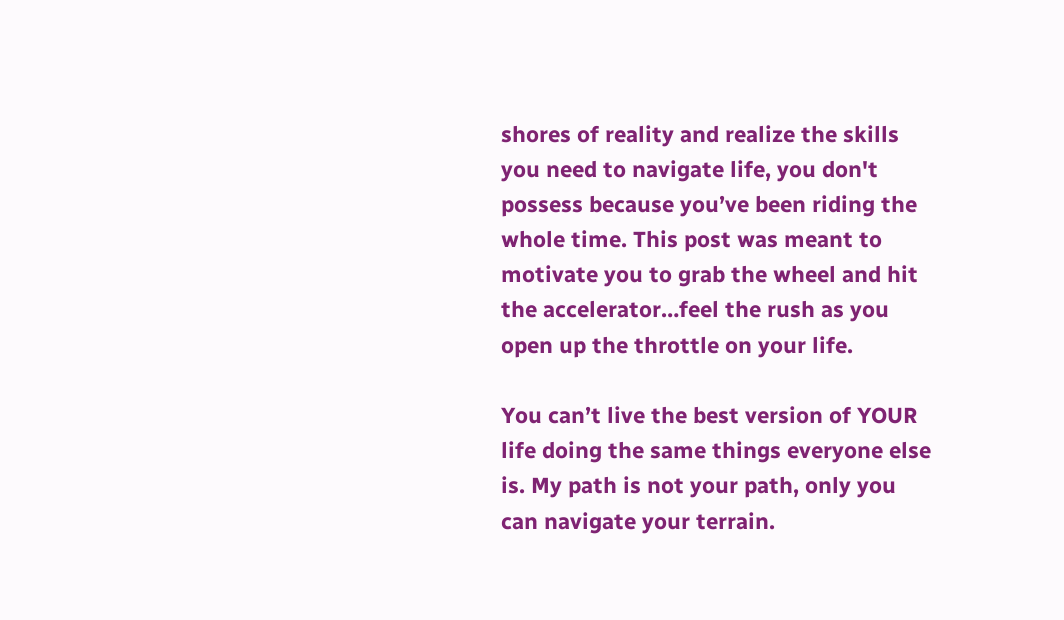shores of reality and realize the skills you need to navigate life, you don't possess because you’ve been riding the whole time. This post was meant to motivate you to grab the wheel and hit the accelerator…feel the rush as you open up the throttle on your life.

You can’t live the best version of YOUR life doing the same things everyone else is. My path is not your path, only you can navigate your terrain.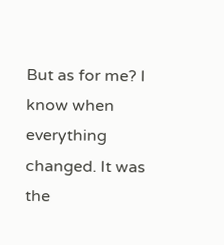But as for me? I know when everything changed. It was the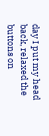day I put my head back, relaxed the buttons on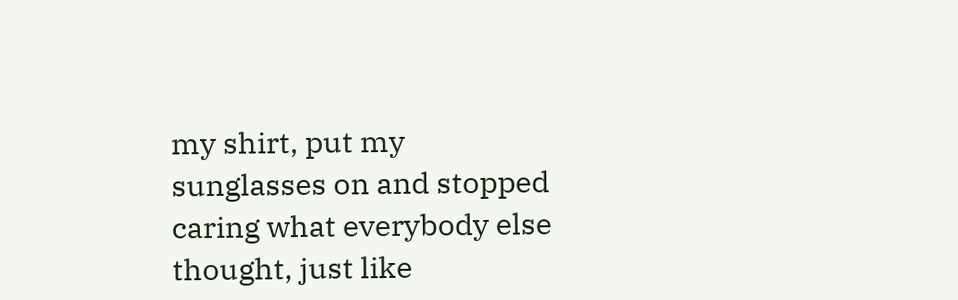my shirt, put my sunglasses on and stopped caring what everybody else thought, just like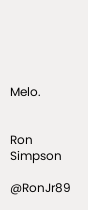Melo.


Ron Simpson

@RonJr89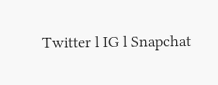Twitter l IG l Snapchat